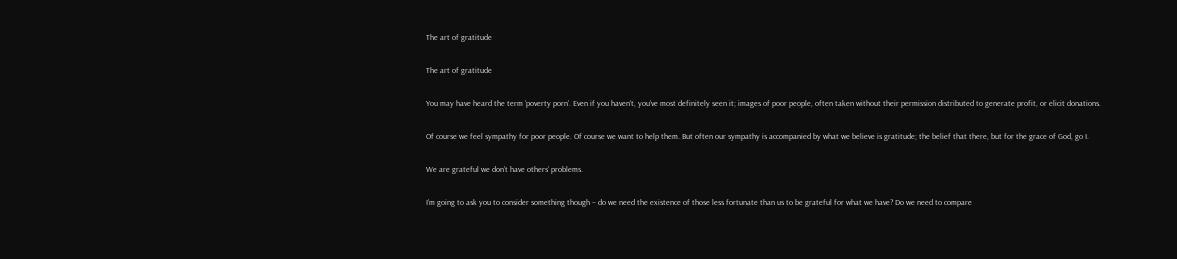The art of gratitude

The art of gratitude

You may have heard the term ‘poverty porn’. Even if you haven’t, you’ve most definitely seen it; images of poor people, often taken without their permission distributed to generate profit, or elicit donations.

Of course we feel sympathy for poor people. Of course we want to help them. But often our sympathy is accompanied by what we believe is gratitude; the belief that there, but for the grace of God, go I.

We are grateful we don’t have others’ problems.

I’m going to ask you to consider something though – do we need the existence of those less fortunate than us to be grateful for what we have? Do we need to compare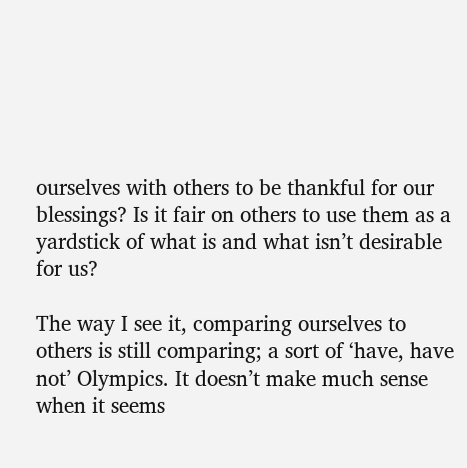ourselves with others to be thankful for our blessings? Is it fair on others to use them as a yardstick of what is and what isn’t desirable for us?

The way I see it, comparing ourselves to others is still comparing; a sort of ‘have, have not’ Olympics. It doesn’t make much sense when it seems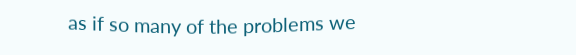as if so many of the problems we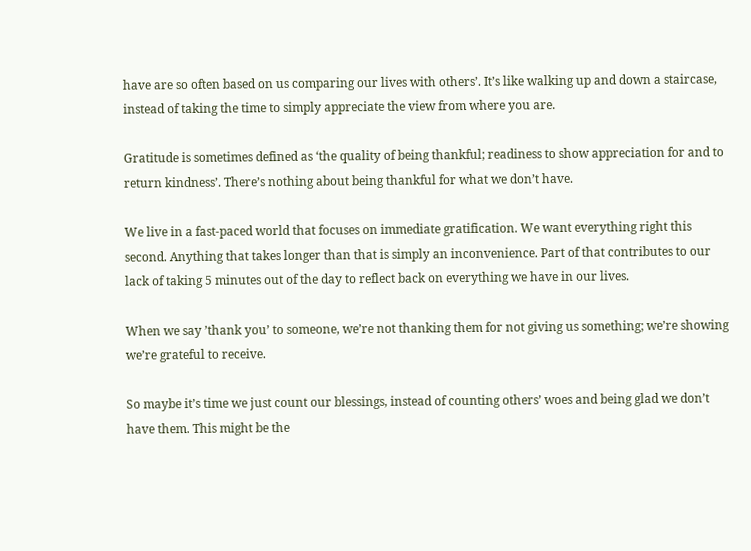have are so often based on us comparing our lives with others’. It’s like walking up and down a staircase, instead of taking the time to simply appreciate the view from where you are.

Gratitude is sometimes defined as ‘the quality of being thankful; readiness to show appreciation for and to return kindness’. There’s nothing about being thankful for what we don’t have.

We live in a fast-paced world that focuses on immediate gratification. We want everything right this second. Anything that takes longer than that is simply an inconvenience. Part of that contributes to our lack of taking 5 minutes out of the day to reflect back on everything we have in our lives.

When we say ’thank you’ to someone, we’re not thanking them for not giving us something; we’re showing we’re grateful to receive.

So maybe it’s time we just count our blessings, instead of counting others’ woes and being glad we don’t have them. This might be the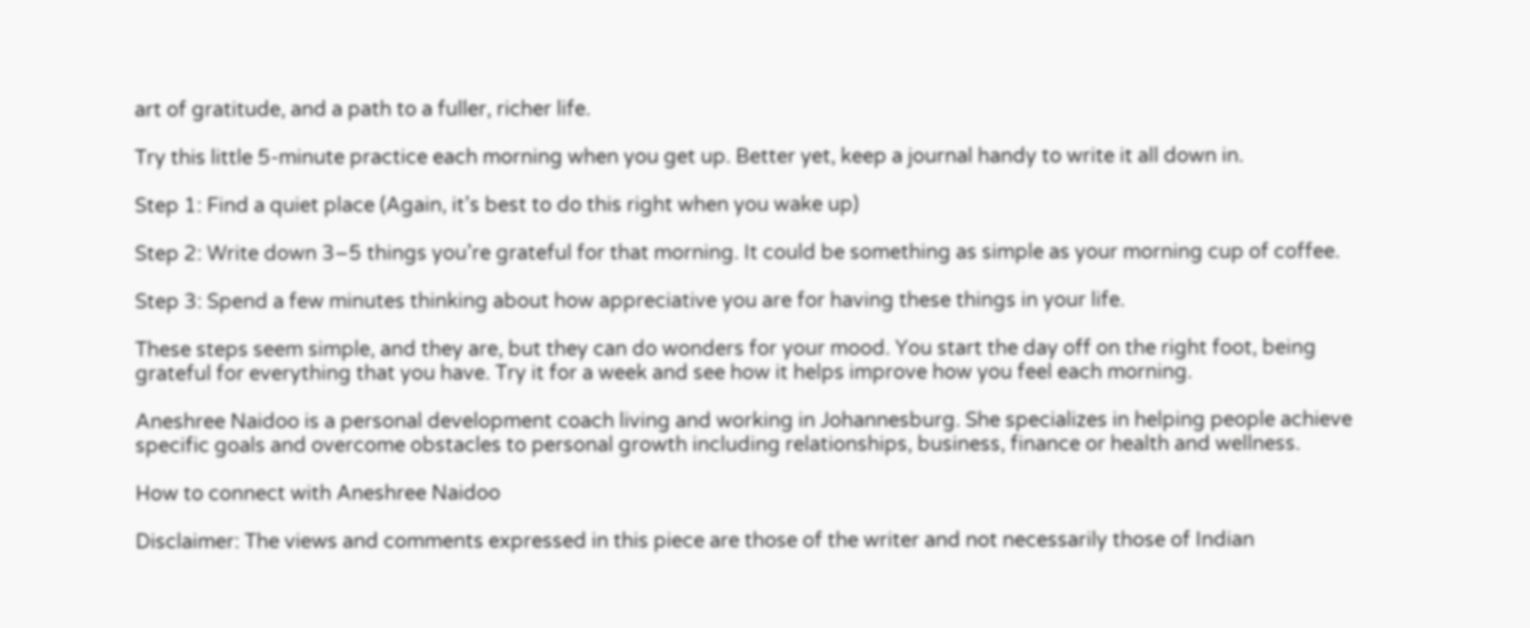art of gratitude, and a path to a fuller, richer life.

Try this little 5-minute practice each morning when you get up. Better yet, keep a journal handy to write it all down in.

Step 1: Find a quiet place (Again, it’s best to do this right when you wake up)

Step 2: Write down 3–5 things you’re grateful for that morning. It could be something as simple as your morning cup of coffee.

Step 3: Spend a few minutes thinking about how appreciative you are for having these things in your life.

These steps seem simple, and they are, but they can do wonders for your mood. You start the day off on the right foot, being grateful for everything that you have. Try it for a week and see how it helps improve how you feel each morning.

Aneshree Naidoo is a personal development coach living and working in Johannesburg. She specializes in helping people achieve specific goals and overcome obstacles to personal growth including relationships, business, finance or health and wellness.

How to connect with Aneshree Naidoo

Disclaimer: The views and comments expressed in this piece are those of the writer and not necessarily those of Indian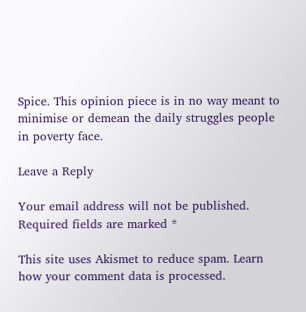Spice. This opinion piece is in no way meant to minimise or demean the daily struggles people in poverty face.

Leave a Reply

Your email address will not be published. Required fields are marked *

This site uses Akismet to reduce spam. Learn how your comment data is processed.